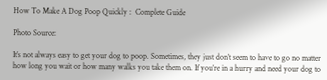How To Make A Dog Poop Quickly :  Complete Guide

Photo Source:

It’s not always easy to get your dog to poop. Sometimes, they just don’t seem to have to go no matter how long you wait or how many walks you take them on. If you’re in a hurry and need your dog to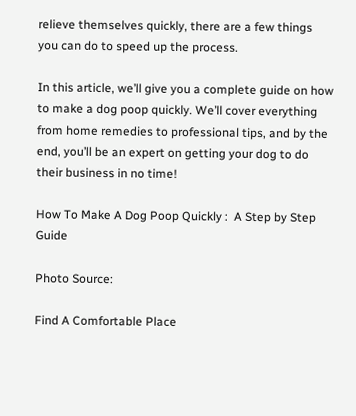relieve themselves quickly, there are a few things you can do to speed up the process.

In this article, we’ll give you a complete guide on how to make a dog poop quickly. We’ll cover everything from home remedies to professional tips, and by the end, you’ll be an expert on getting your dog to do their business in no time!

How To Make A Dog Poop Quickly :  A Step by Step Guide

Photo Source:

Find A Comfortable Place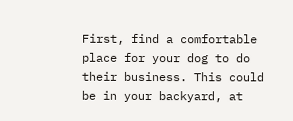First, find a comfortable place for your dog to do their business. This could be in your backyard, at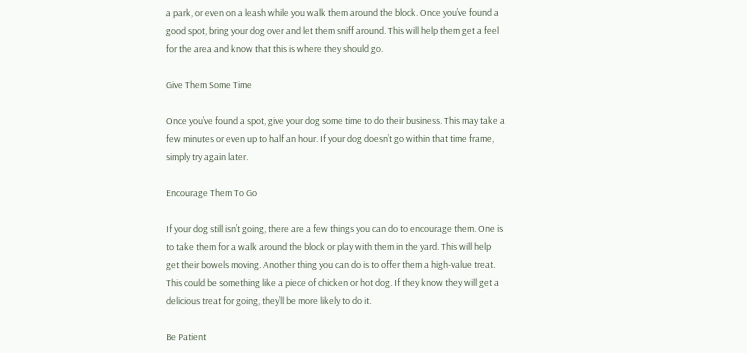a park, or even on a leash while you walk them around the block. Once you’ve found a good spot, bring your dog over and let them sniff around. This will help them get a feel for the area and know that this is where they should go.

Give Them Some Time

Once you’ve found a spot, give your dog some time to do their business. This may take a few minutes or even up to half an hour. If your dog doesn’t go within that time frame, simply try again later.

Encourage Them To Go

If your dog still isn’t going, there are a few things you can do to encourage them. One is to take them for a walk around the block or play with them in the yard. This will help get their bowels moving. Another thing you can do is to offer them a high-value treat. This could be something like a piece of chicken or hot dog. If they know they will get a delicious treat for going, they’ll be more likely to do it.

Be Patient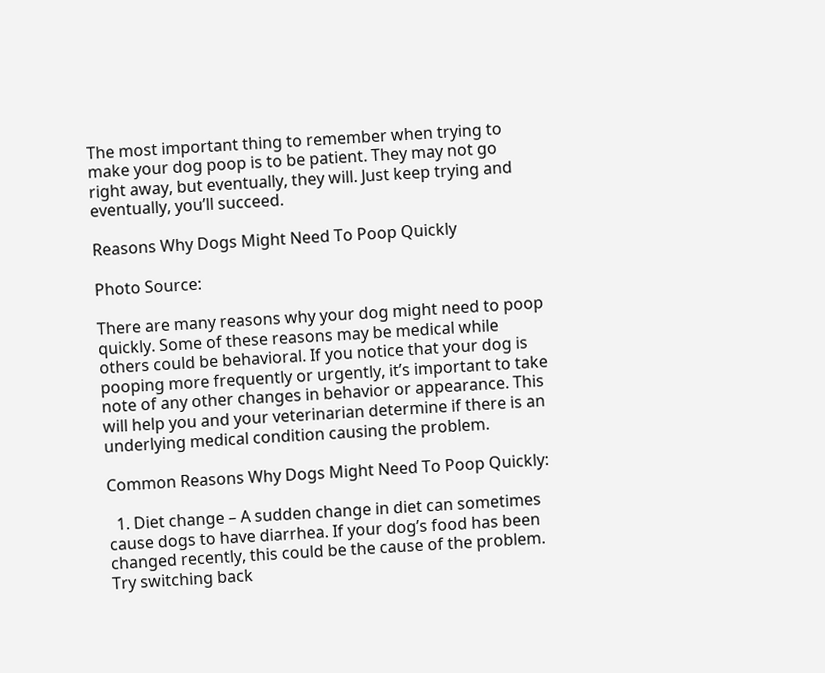The most important thing to remember when trying to make your dog poop is to be patient. They may not go right away, but eventually, they will. Just keep trying and eventually, you’ll succeed.

Reasons Why Dogs Might Need To Poop Quickly

Photo Source:

There are many reasons why your dog might need to poop quickly. Some of these reasons may be medical while others could be behavioral. If you notice that your dog is pooping more frequently or urgently, it’s important to take note of any other changes in behavior or appearance. This will help you and your veterinarian determine if there is an underlying medical condition causing the problem.

Common Reasons Why Dogs Might Need To Poop Quickly:

  1. Diet change – A sudden change in diet can sometimes cause dogs to have diarrhea. If your dog’s food has been changed recently, this could be the cause of the problem. Try switching back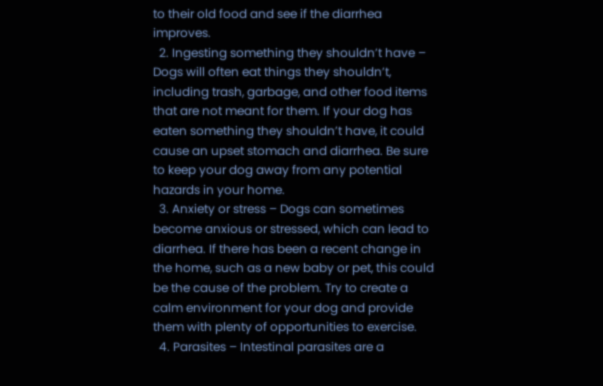to their old food and see if the diarrhea improves.
  2. Ingesting something they shouldn’t have – Dogs will often eat things they shouldn’t, including trash, garbage, and other food items that are not meant for them. If your dog has eaten something they shouldn’t have, it could cause an upset stomach and diarrhea. Be sure to keep your dog away from any potential hazards in your home.
  3. Anxiety or stress – Dogs can sometimes become anxious or stressed, which can lead to diarrhea. If there has been a recent change in the home, such as a new baby or pet, this could be the cause of the problem. Try to create a calm environment for your dog and provide them with plenty of opportunities to exercise.
  4. Parasites – Intestinal parasites are a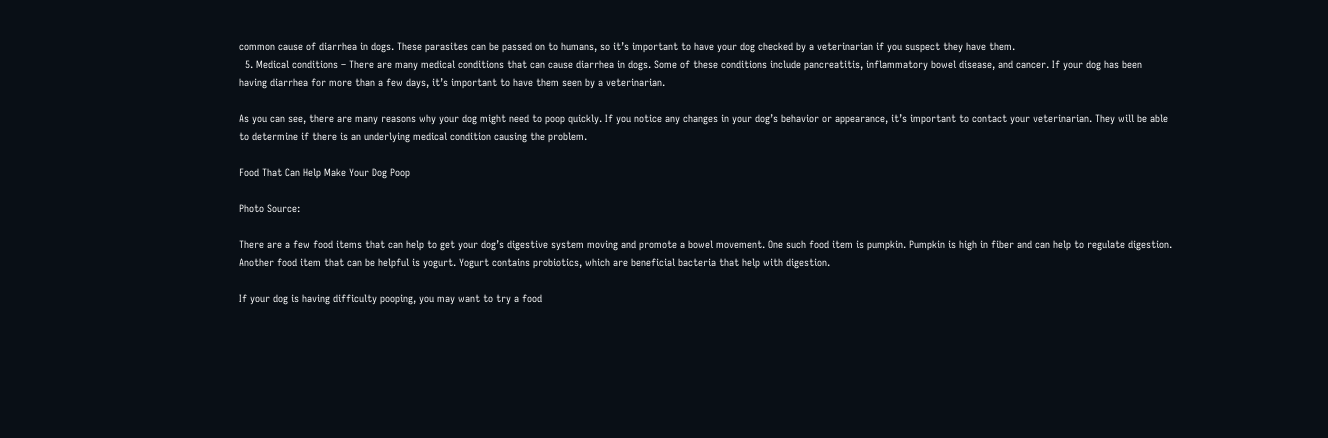common cause of diarrhea in dogs. These parasites can be passed on to humans, so it’s important to have your dog checked by a veterinarian if you suspect they have them.
  5. Medical conditions – There are many medical conditions that can cause diarrhea in dogs. Some of these conditions include pancreatitis, inflammatory bowel disease, and cancer. If your dog has been having diarrhea for more than a few days, it’s important to have them seen by a veterinarian.

As you can see, there are many reasons why your dog might need to poop quickly. If you notice any changes in your dog’s behavior or appearance, it’s important to contact your veterinarian. They will be able to determine if there is an underlying medical condition causing the problem.

Food That Can Help Make Your Dog Poop

Photo Source:

There are a few food items that can help to get your dog’s digestive system moving and promote a bowel movement. One such food item is pumpkin. Pumpkin is high in fiber and can help to regulate digestion. Another food item that can be helpful is yogurt. Yogurt contains probiotics, which are beneficial bacteria that help with digestion.

If your dog is having difficulty pooping, you may want to try a food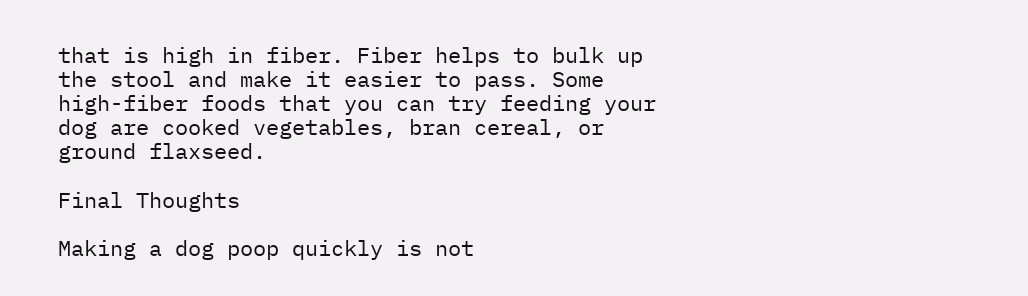that is high in fiber. Fiber helps to bulk up the stool and make it easier to pass. Some high-fiber foods that you can try feeding your dog are cooked vegetables, bran cereal, or ground flaxseed.

Final Thoughts

Making a dog poop quickly is not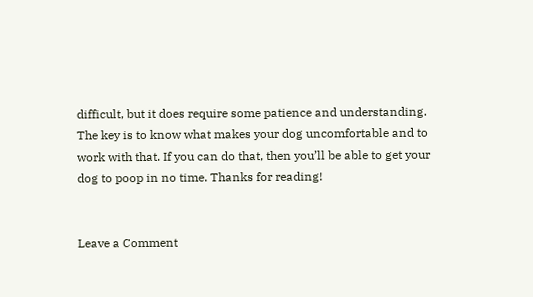difficult, but it does require some patience and understanding. The key is to know what makes your dog uncomfortable and to work with that. If you can do that, then you’ll be able to get your dog to poop in no time. Thanks for reading!


Leave a Comment